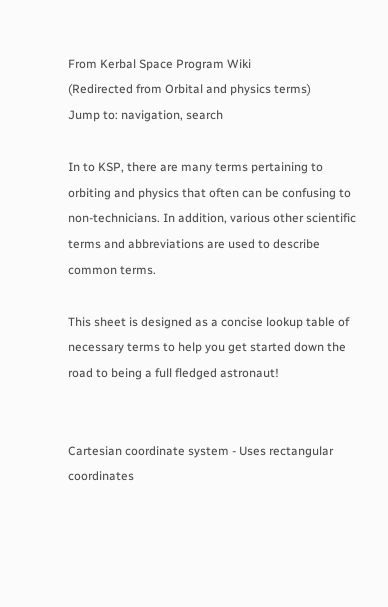From Kerbal Space Program Wiki
(Redirected from Orbital and physics terms)
Jump to: navigation, search

In to KSP, there are many terms pertaining to orbiting and physics that often can be confusing to non-technicians. In addition, various other scientific terms and abbreviations are used to describe common terms.

This sheet is designed as a concise lookup table of necessary terms to help you get started down the road to being a full fledged astronaut!


Cartesian coordinate system - Uses rectangular coordinates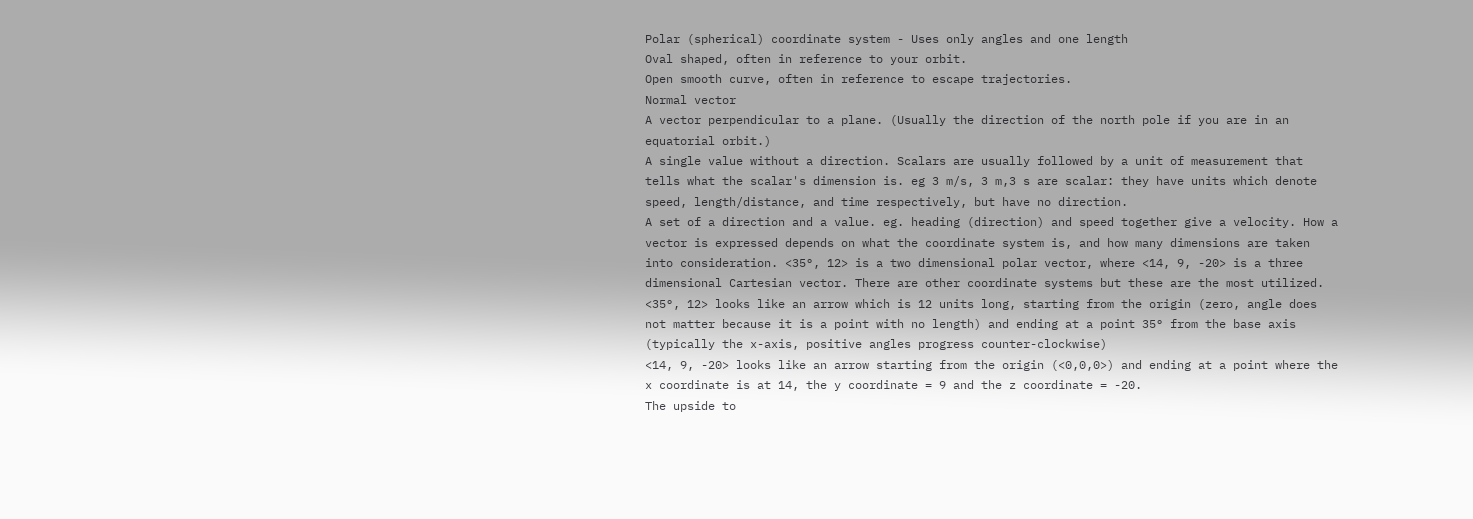Polar (spherical) coordinate system - Uses only angles and one length
Oval shaped, often in reference to your orbit.
Open smooth curve, often in reference to escape trajectories.
Normal vector
A vector perpendicular to a plane. (Usually the direction of the north pole if you are in an equatorial orbit.)
A single value without a direction. Scalars are usually followed by a unit of measurement that tells what the scalar's dimension is. eg 3 m/s, 3 m,3 s are scalar: they have units which denote speed, length/distance, and time respectively, but have no direction.
A set of a direction and a value. eg. heading (direction) and speed together give a velocity. How a vector is expressed depends on what the coordinate system is, and how many dimensions are taken into consideration. <35°, 12> is a two dimensional polar vector, where <14, 9, -20> is a three dimensional Cartesian vector. There are other coordinate systems but these are the most utilized.
<35°, 12> looks like an arrow which is 12 units long, starting from the origin (zero, angle does not matter because it is a point with no length) and ending at a point 35° from the base axis (typically the x-axis, positive angles progress counter-clockwise)
<14, 9, -20> looks like an arrow starting from the origin (<0,0,0>) and ending at a point where the x coordinate is at 14, the y coordinate = 9 and the z coordinate = -20.
The upside to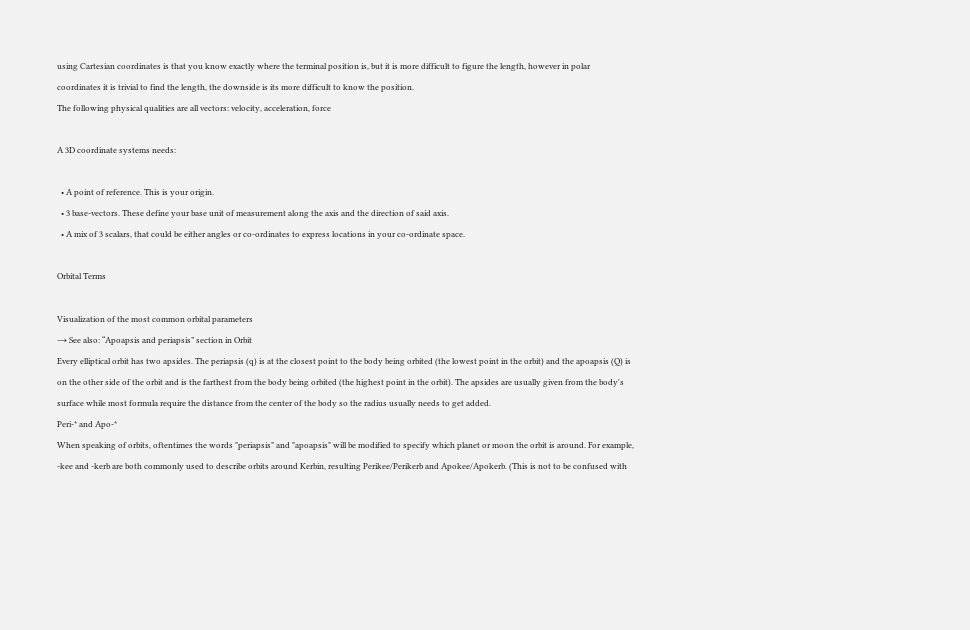using Cartesian coordinates is that you know exactly where the terminal position is, but it is more difficult to figure the length, however in polar coordinates it is trivial to find the length, the downside is its more difficult to know the position.
The following physical qualities are all vectors: velocity, acceleration, force

A 3D coordinate systems needs:

  • A point of reference. This is your origin.
  • 3 base-vectors. These define your base unit of measurement along the axis and the direction of said axis.
  • A mix of 3 scalars, that could be either angles or co-ordinates to express locations in your co-ordinate space.

Orbital Terms

Visualization of the most common orbital parameters
→ See also: “Apoapsis and periapsis” section in Orbit
Every elliptical orbit has two apsides. The periapsis (q) is at the closest point to the body being orbited (the lowest point in the orbit) and the apoapsis (Q) is on the other side of the orbit and is the farthest from the body being orbited (the highest point in the orbit). The apsides are usually given from the body's surface while most formula require the distance from the center of the body so the radius usually needs to get added.
Peri-* and Apo-*
When speaking of orbits, oftentimes the words "periapsis" and "apoapsis" will be modified to specify which planet or moon the orbit is around. For example, -kee and -kerb are both commonly used to describe orbits around Kerbin, resulting Perikee/Perikerb and Apokee/Apokerb. (This is not to be confused with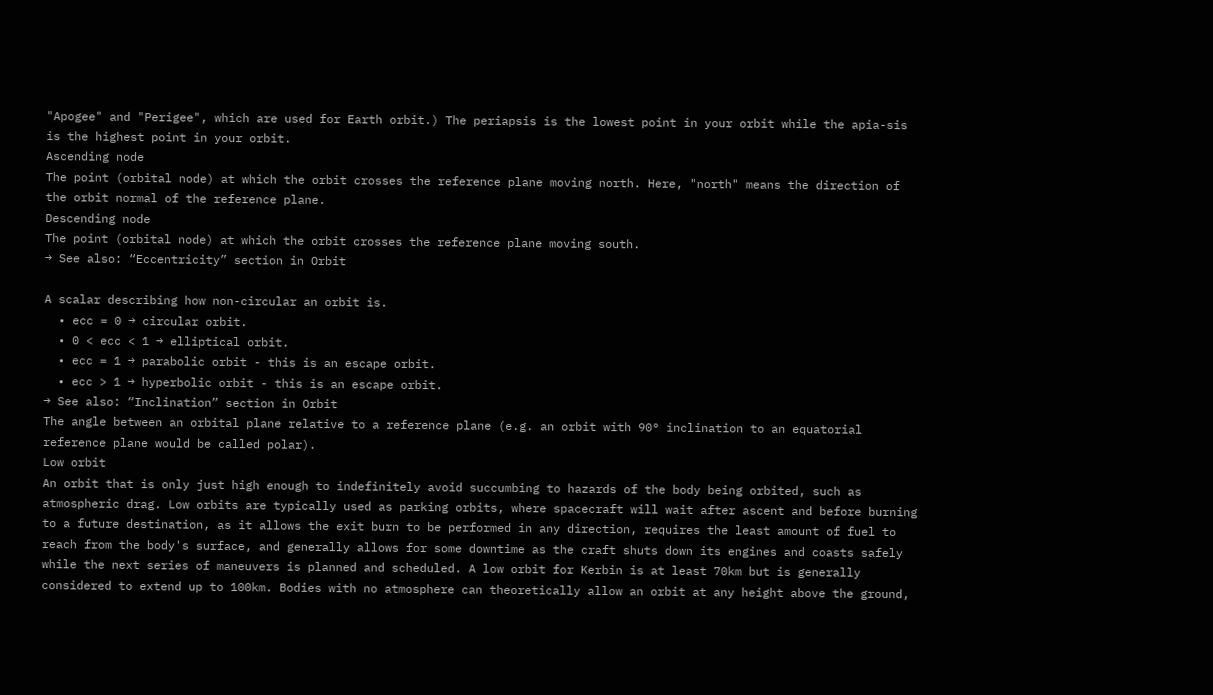"Apogee" and "Perigee", which are used for Earth orbit.) The periapsis is the lowest point in your orbit while the apia-sis is the highest point in your orbit.
Ascending node
The point (orbital node) at which the orbit crosses the reference plane moving north. Here, "north" means the direction of the orbit normal of the reference plane.
Descending node
The point (orbital node) at which the orbit crosses the reference plane moving south.
→ See also: “Eccentricity” section in Orbit

A scalar describing how non-circular an orbit is.
  • ecc = 0 → circular orbit.
  • 0 < ecc < 1 → elliptical orbit.
  • ecc = 1 → parabolic orbit - this is an escape orbit.
  • ecc > 1 → hyperbolic orbit - this is an escape orbit.
→ See also: “Inclination” section in Orbit
The angle between an orbital plane relative to a reference plane (e.g. an orbit with 90° inclination to an equatorial reference plane would be called polar).
Low orbit
An orbit that is only just high enough to indefinitely avoid succumbing to hazards of the body being orbited, such as atmospheric drag. Low orbits are typically used as parking orbits, where spacecraft will wait after ascent and before burning to a future destination, as it allows the exit burn to be performed in any direction, requires the least amount of fuel to reach from the body's surface, and generally allows for some downtime as the craft shuts down its engines and coasts safely while the next series of maneuvers is planned and scheduled. A low orbit for Kerbin is at least 70km but is generally considered to extend up to 100km. Bodies with no atmosphere can theoretically allow an orbit at any height above the ground,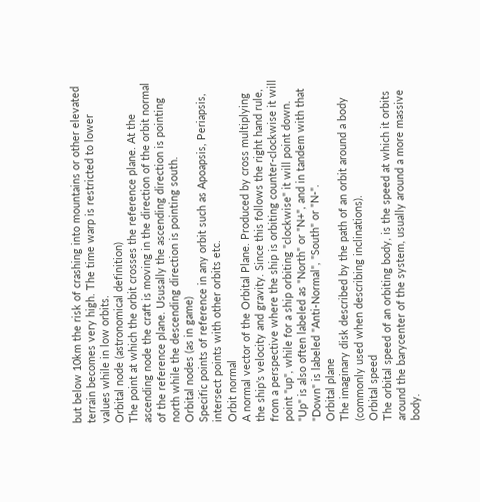but below 10km the risk of crashing into mountains or other elevated terrain becomes very high. The time warp is restricted to lower values while in low orbits.
Orbital node (astronomical definition)
The point at which the orbit crosses the reference plane. At the ascending node the craft is moving in the direction of the orbit normal of the reference plane. Ususally the ascending direction is pointing north while the descending direction is pointing south.
Orbital nodes (as in game)
Specific points of reference in any orbit such as Apoapsis, Periapsis, intersect points with other orbits etc.
Orbit normal
A normal vector of the Orbital Plane. Produced by cross multiplying the ship's velocity and gravity. Since this follows the right hand rule, from a perspective where the ship is orbiting counter-clockwise it will point "up", while for a ship orbiting "clockwise" it will point down. "Up" is also often labeled as "North" or "N+", and in tandem with that "Down" is labeled "Anti-Normal", "South" or "N-".
Orbital plane
The imaginary disk described by the path of an orbit around a body (commonly used when describing inclinations).
Orbital speed
The orbital speed of an orbiting body, is the speed at which it orbits around the barycenter of the system, usually around a more massive body.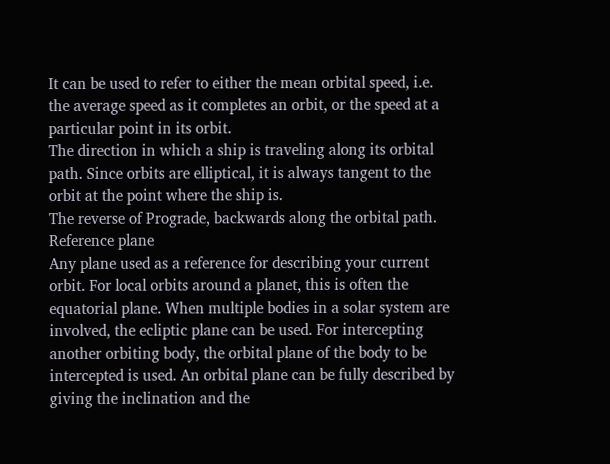It can be used to refer to either the mean orbital speed, i.e. the average speed as it completes an orbit, or the speed at a particular point in its orbit.
The direction in which a ship is traveling along its orbital path. Since orbits are elliptical, it is always tangent to the orbit at the point where the ship is.
The reverse of Prograde, backwards along the orbital path.
Reference plane
Any plane used as a reference for describing your current orbit. For local orbits around a planet, this is often the equatorial plane. When multiple bodies in a solar system are involved, the ecliptic plane can be used. For intercepting another orbiting body, the orbital plane of the body to be intercepted is used. An orbital plane can be fully described by giving the inclination and the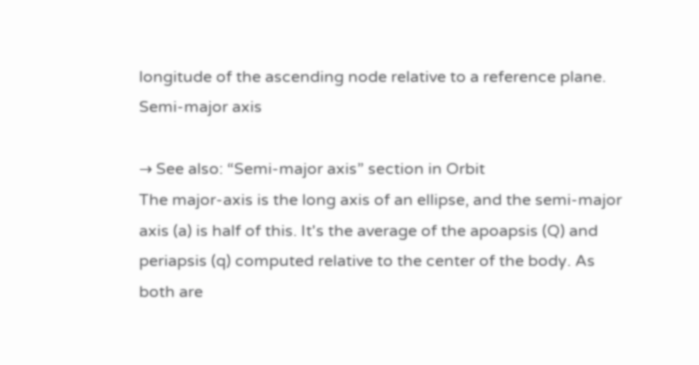longitude of the ascending node relative to a reference plane.
Semi-major axis

→ See also: “Semi-major axis” section in Orbit
The major-axis is the long axis of an ellipse, and the semi-major axis (a) is half of this. It's the average of the apoapsis (Q) and periapsis (q) computed relative to the center of the body. As both are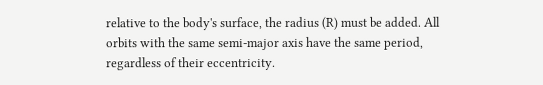relative to the body's surface, the radius (R) must be added. All orbits with the same semi-major axis have the same period, regardless of their eccentricity.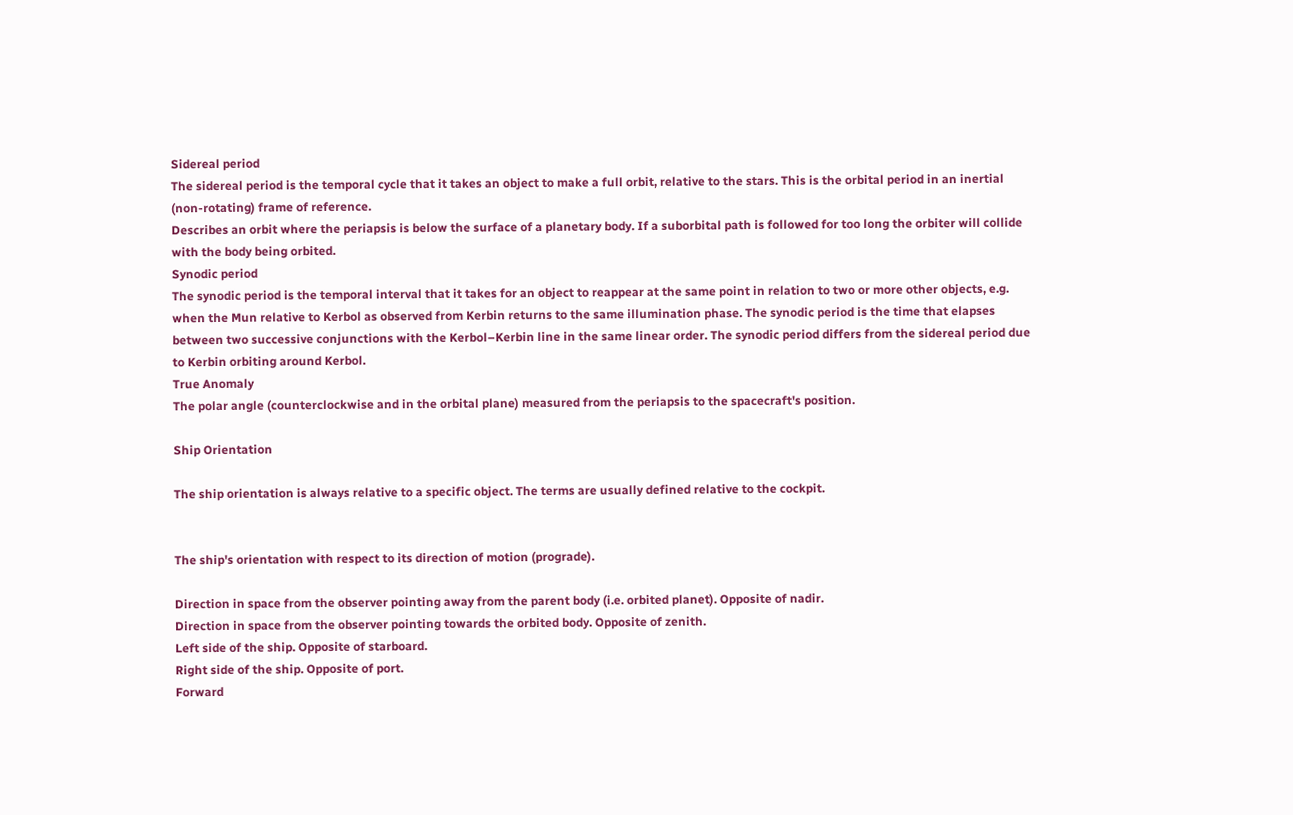Sidereal period
The sidereal period is the temporal cycle that it takes an object to make a full orbit, relative to the stars. This is the orbital period in an inertial (non-rotating) frame of reference.
Describes an orbit where the periapsis is below the surface of a planetary body. If a suborbital path is followed for too long the orbiter will collide with the body being orbited.
Synodic period
The synodic period is the temporal interval that it takes for an object to reappear at the same point in relation to two or more other objects, e.g. when the Mun relative to Kerbol as observed from Kerbin returns to the same illumination phase. The synodic period is the time that elapses between two successive conjunctions with the Kerbol–Kerbin line in the same linear order. The synodic period differs from the sidereal period due to Kerbin orbiting around Kerbol.
True Anomaly
The polar angle (counterclockwise and in the orbital plane) measured from the periapsis to the spacecraft's position.

Ship Orientation

The ship orientation is always relative to a specific object. The terms are usually defined relative to the cockpit.


The ship's orientation with respect to its direction of motion (prograde).

Direction in space from the observer pointing away from the parent body (i.e. orbited planet). Opposite of nadir.
Direction in space from the observer pointing towards the orbited body. Opposite of zenith.
Left side of the ship. Opposite of starboard.
Right side of the ship. Opposite of port.
Forward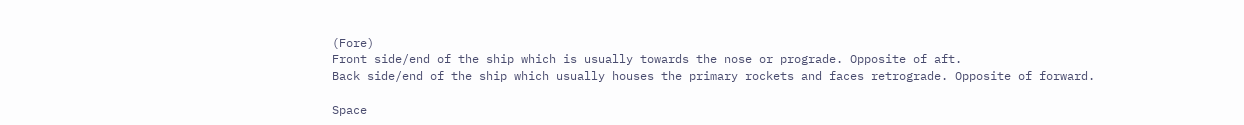(Fore)
Front side/end of the ship which is usually towards the nose or prograde. Opposite of aft.
Back side/end of the ship which usually houses the primary rockets and faces retrograde. Opposite of forward.

Space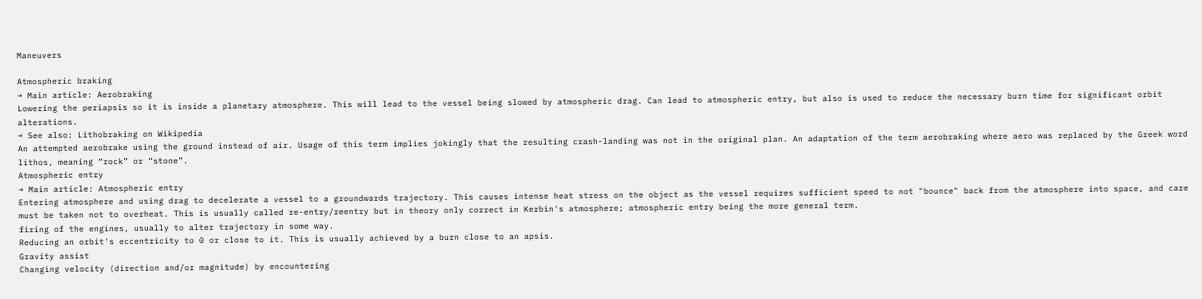Maneuvers

Atmospheric braking
→ Main article: Aerobraking
Lowering the periapsis so it is inside a planetary atmosphere. This will lead to the vessel being slowed by atmospheric drag. Can lead to atmospheric entry, but also is used to reduce the necessary burn time for significant orbit alterations.
→ See also: Lithobraking on Wikipedia
An attempted aerobrake using the ground instead of air. Usage of this term implies jokingly that the resulting crash-landing was not in the original plan. An adaptation of the term aerobraking where aero was replaced by the Greek word lithos, meaning “rock” or “stone”.
Atmospheric entry
→ Main article: Atmospheric entry
Entering atmosphere and using drag to decelerate a vessel to a groundwards trajectory. This causes intense heat stress on the object as the vessel requires sufficient speed to not "bounce" back from the atmosphere into space, and care must be taken not to overheat. This is usually called re-entry/reentry but in theory only correct in Kerbin's atmosphere; atmospheric entry being the more general term.
firing of the engines, usually to alter trajectory in some way.
Reducing an orbit's eccentricity to 0 or close to it. This is usually achieved by a burn close to an apsis.
Gravity assist
Changing velocity (direction and/or magnitude) by encountering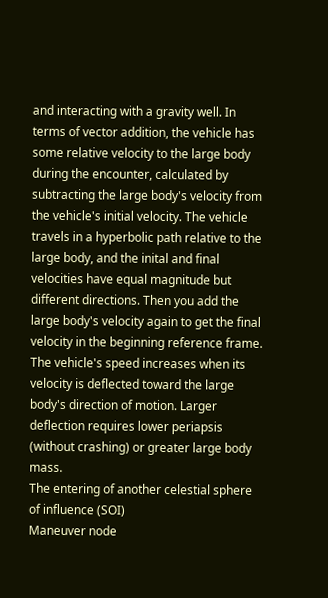and interacting with a gravity well. In terms of vector addition, the vehicle has some relative velocity to the large body during the encounter, calculated by subtracting the large body's velocity from the vehicle's initial velocity. The vehicle travels in a hyperbolic path relative to the large body, and the inital and final velocities have equal magnitude but different directions. Then you add the large body's velocity again to get the final velocity in the beginning reference frame. The vehicle's speed increases when its velocity is deflected toward the large body's direction of motion. Larger deflection requires lower periapsis (without crashing) or greater large body mass.
The entering of another celestial sphere of influence (SOI)
Maneuver node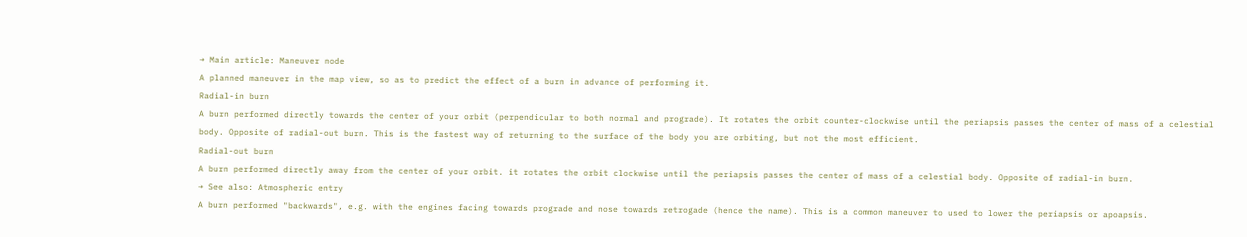→ Main article: Maneuver node
A planned maneuver in the map view, so as to predict the effect of a burn in advance of performing it.
Radial-in burn
A burn performed directly towards the center of your orbit (perpendicular to both normal and prograde). It rotates the orbit counter-clockwise until the periapsis passes the center of mass of a celestial body. Opposite of radial-out burn. This is the fastest way of returning to the surface of the body you are orbiting, but not the most efficient.
Radial-out burn
A burn performed directly away from the center of your orbit. it rotates the orbit clockwise until the periapsis passes the center of mass of a celestial body. Opposite of radial-in burn.
→ See also: Atmospheric entry
A burn performed "backwards", e.g. with the engines facing towards prograde and nose towards retrogade (hence the name). This is a common maneuver to used to lower the periapsis or apoapsis.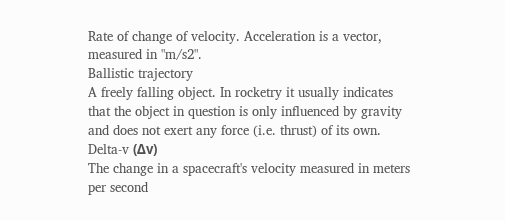Rate of change of velocity. Acceleration is a vector, measured in "m/s2".
Ballistic trajectory
A freely falling object. In rocketry it usually indicates that the object in question is only influenced by gravity and does not exert any force (i.e. thrust) of its own.
Delta-v (Δv)
The change in a spacecraft's velocity measured in meters per second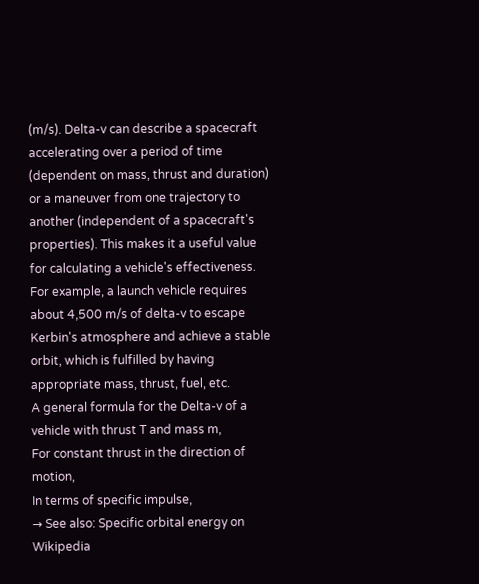(m/s). Delta-v can describe a spacecraft accelerating over a period of time (dependent on mass, thrust and duration) or a maneuver from one trajectory to another (independent of a spacecraft's properties). This makes it a useful value for calculating a vehicle's effectiveness. For example, a launch vehicle requires about 4,500 m/s of delta-v to escape Kerbin's atmosphere and achieve a stable orbit, which is fulfilled by having appropriate mass, thrust, fuel, etc.
A general formula for the Delta-v of a vehicle with thrust T and mass m,
For constant thrust in the direction of motion,
In terms of specific impulse,
→ See also: Specific orbital energy on Wikipedia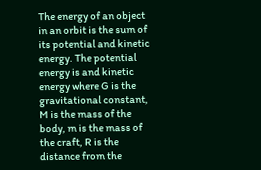The energy of an object in an orbit is the sum of its potential and kinetic energy. The potential energy is and kinetic energy where G is the gravitational constant, M is the mass of the body, m is the mass of the craft, R is the distance from the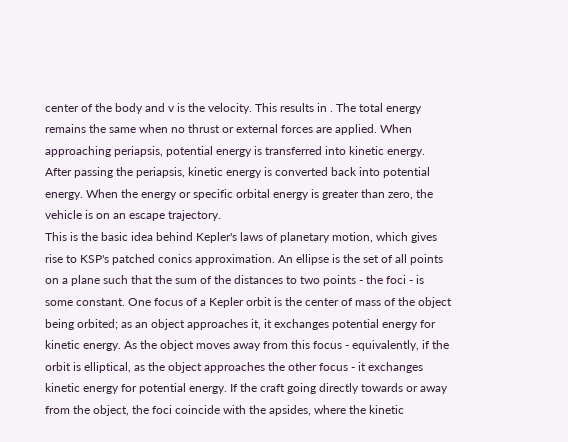center of the body and v is the velocity. This results in . The total energy remains the same when no thrust or external forces are applied. When approaching periapsis, potential energy is transferred into kinetic energy. After passing the periapsis, kinetic energy is converted back into potential energy. When the energy or specific orbital energy is greater than zero, the vehicle is on an escape trajectory.
This is the basic idea behind Kepler's laws of planetary motion, which gives rise to KSP's patched conics approximation. An ellipse is the set of all points on a plane such that the sum of the distances to two points - the foci - is some constant. One focus of a Kepler orbit is the center of mass of the object being orbited; as an object approaches it, it exchanges potential energy for kinetic energy. As the object moves away from this focus - equivalently, if the orbit is elliptical, as the object approaches the other focus - it exchanges kinetic energy for potential energy. If the craft going directly towards or away from the object, the foci coincide with the apsides, where the kinetic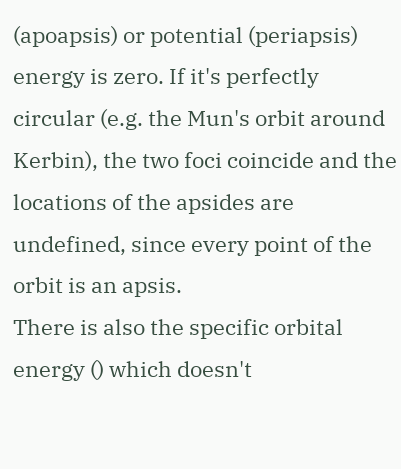(apoapsis) or potential (periapsis) energy is zero. If it's perfectly circular (e.g. the Mun's orbit around Kerbin), the two foci coincide and the locations of the apsides are undefined, since every point of the orbit is an apsis.
There is also the specific orbital energy () which doesn't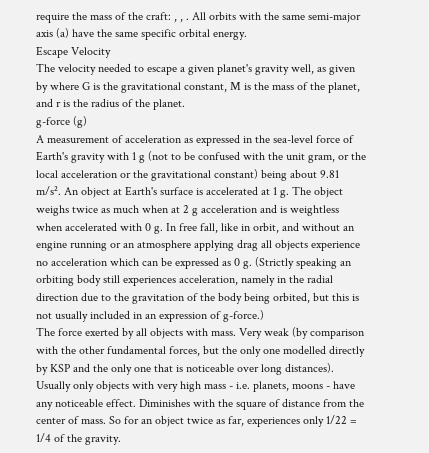require the mass of the craft: , , . All orbits with the same semi-major axis (a) have the same specific orbital energy.
Escape Velocity
The velocity needed to escape a given planet's gravity well, as given by where G is the gravitational constant, M is the mass of the planet, and r is the radius of the planet.
g-force (g)
A measurement of acceleration as expressed in the sea-level force of Earth's gravity with 1 g (not to be confused with the unit gram, or the local acceleration or the gravitational constant) being about 9.81 m/s². An object at Earth's surface is accelerated at 1 g. The object weighs twice as much when at 2 g acceleration and is weightless when accelerated with 0 g. In free fall, like in orbit, and without an engine running or an atmosphere applying drag all objects experience no acceleration which can be expressed as 0 g. (Strictly speaking an orbiting body still experiences acceleration, namely in the radial direction due to the gravitation of the body being orbited, but this is not usually included in an expression of g-force.)
The force exerted by all objects with mass. Very weak (by comparison with the other fundamental forces, but the only one modelled directly by KSP and the only one that is noticeable over long distances). Usually only objects with very high mass - i.e. planets, moons - have any noticeable effect. Diminishes with the square of distance from the center of mass. So for an object twice as far, experiences only 1/22 = 1/4 of the gravity.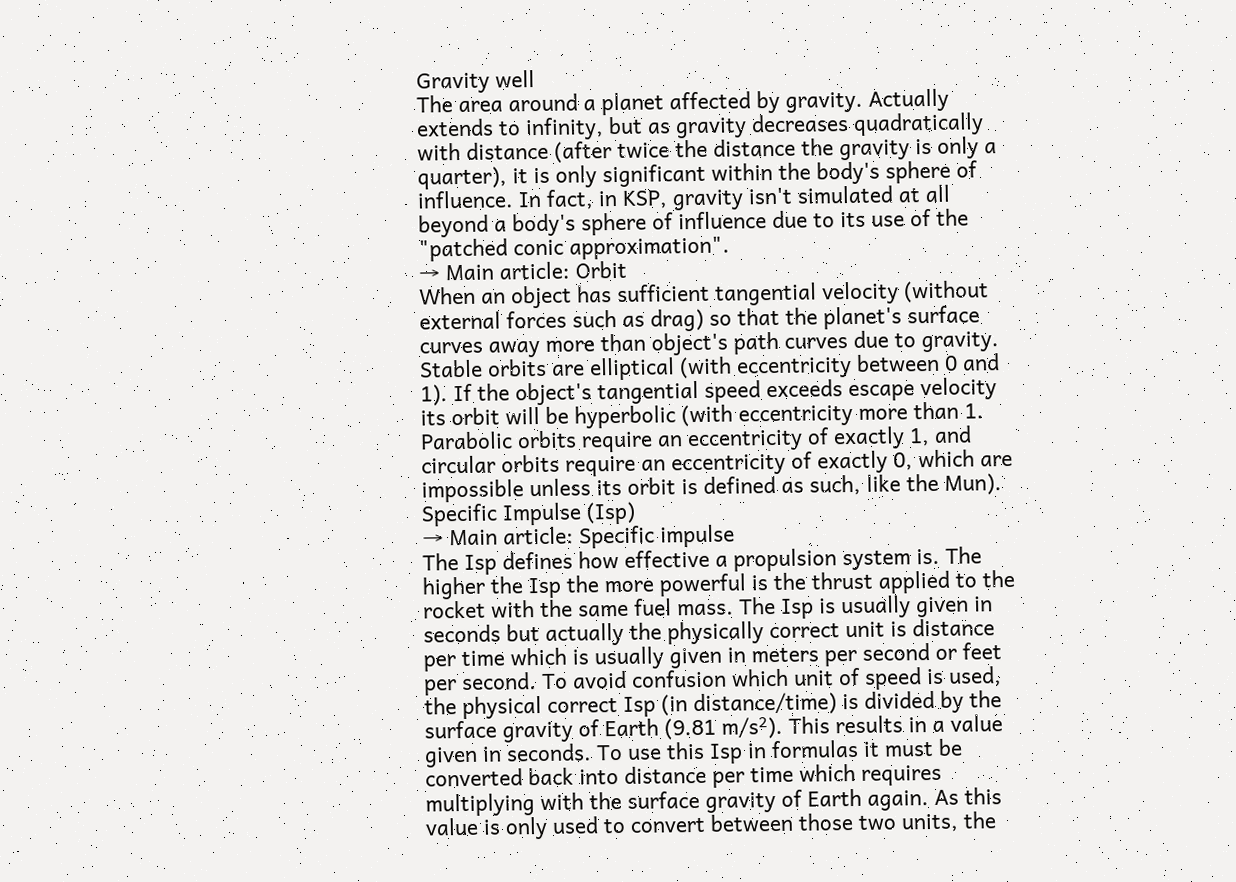Gravity well
The area around a planet affected by gravity. Actually extends to infinity, but as gravity decreases quadratically with distance (after twice the distance the gravity is only a quarter), it is only significant within the body's sphere of influence. In fact, in KSP, gravity isn't simulated at all beyond a body's sphere of influence due to its use of the "patched conic approximation".
→ Main article: Orbit
When an object has sufficient tangential velocity (without external forces such as drag) so that the planet's surface curves away more than object's path curves due to gravity. Stable orbits are elliptical (with eccentricity between 0 and 1). If the object's tangential speed exceeds escape velocity its orbit will be hyperbolic (with eccentricity more than 1. Parabolic orbits require an eccentricity of exactly 1, and circular orbits require an eccentricity of exactly 0, which are impossible unless its orbit is defined as such, like the Mun).
Specific Impulse (Isp)
→ Main article: Specific impulse
The Isp defines how effective a propulsion system is. The higher the Isp the more powerful is the thrust applied to the rocket with the same fuel mass. The Isp is usually given in seconds but actually the physically correct unit is distance per time which is usually given in meters per second or feet per second. To avoid confusion which unit of speed is used, the physical correct Isp (in distance/time) is divided by the surface gravity of Earth (9.81 m/s²). This results in a value given in seconds. To use this Isp in formulas it must be converted back into distance per time which requires multiplying with the surface gravity of Earth again. As this value is only used to convert between those two units, the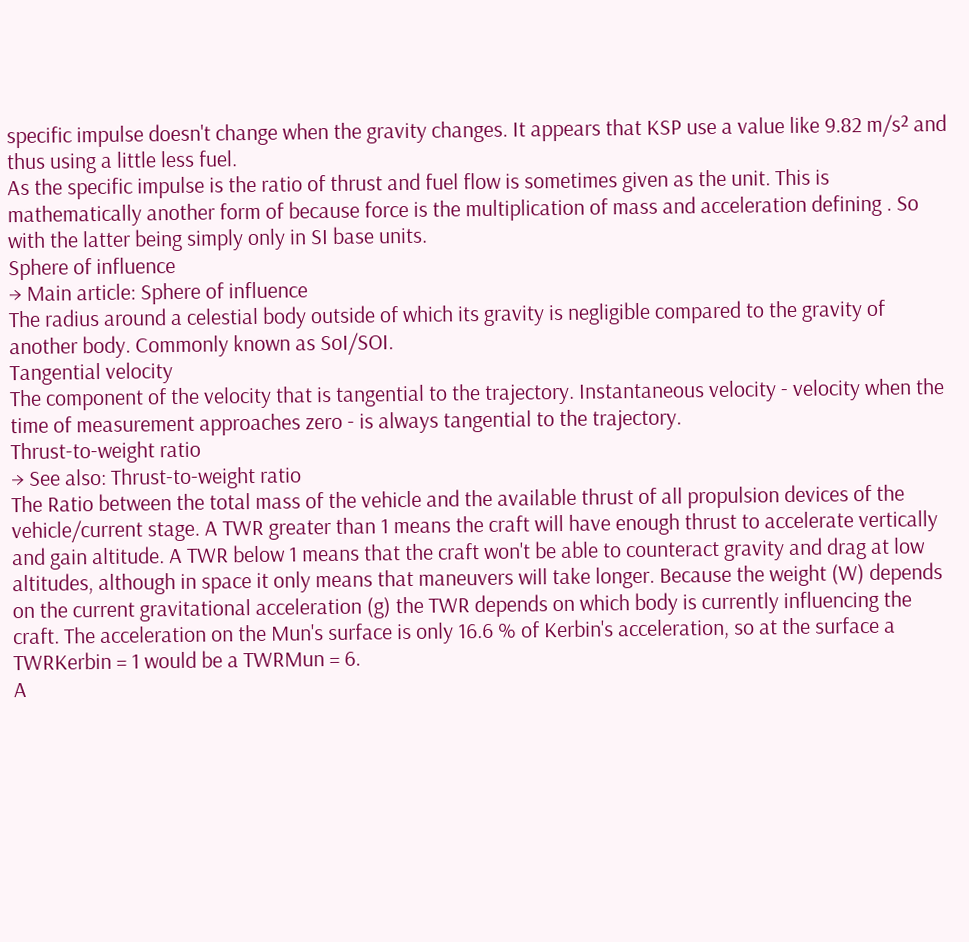specific impulse doesn't change when the gravity changes. It appears that KSP use a value like 9.82 m/s² and thus using a little less fuel.
As the specific impulse is the ratio of thrust and fuel flow is sometimes given as the unit. This is mathematically another form of because force is the multiplication of mass and acceleration defining . So with the latter being simply only in SI base units.
Sphere of influence
→ Main article: Sphere of influence
The radius around a celestial body outside of which its gravity is negligible compared to the gravity of another body. Commonly known as SoI/SOI.
Tangential velocity
The component of the velocity that is tangential to the trajectory. Instantaneous velocity - velocity when the time of measurement approaches zero - is always tangential to the trajectory.
Thrust-to-weight ratio
→ See also: Thrust-to-weight ratio
The Ratio between the total mass of the vehicle and the available thrust of all propulsion devices of the vehicle/current stage. A TWR greater than 1 means the craft will have enough thrust to accelerate vertically and gain altitude. A TWR below 1 means that the craft won't be able to counteract gravity and drag at low altitudes, although in space it only means that maneuvers will take longer. Because the weight (W) depends on the current gravitational acceleration (g) the TWR depends on which body is currently influencing the craft. The acceleration on the Mun's surface is only 16.6 % of Kerbin's acceleration, so at the surface a TWRKerbin = 1 would be a TWRMun = 6.
A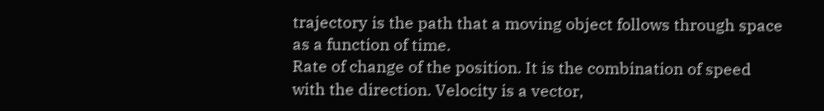trajectory is the path that a moving object follows through space as a function of time.
Rate of change of the position. It is the combination of speed with the direction. Velocity is a vector,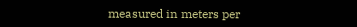measured in meters per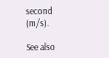second (m/s).

See also